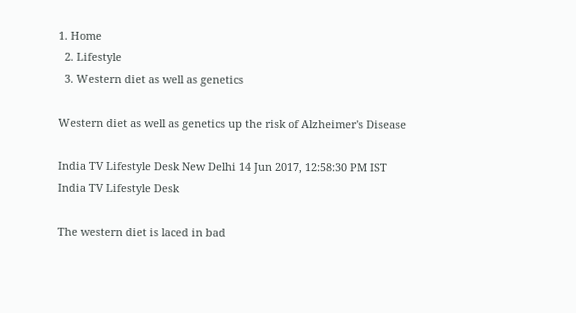1. Home
  2. Lifestyle
  3. Western diet as well as genetics

Western diet as well as genetics up the risk of Alzheimer's Disease

India TV Lifestyle Desk New Delhi 14 Jun 2017, 12:58:30 PM IST
India TV Lifestyle Desk

The western diet is laced in bad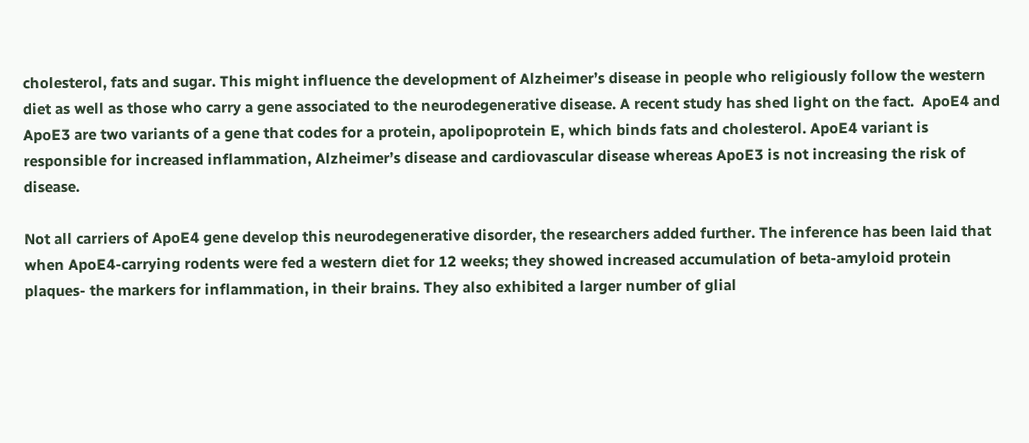cholesterol, fats and sugar. This might influence the development of Alzheimer’s disease in people who religiously follow the western diet as well as those who carry a gene associated to the neurodegenerative disease. A recent study has shed light on the fact.  ApoE4 and ApoE3 are two variants of a gene that codes for a protein, apolipoprotein E, which binds fats and cholesterol. ApoE4 variant is responsible for increased inflammation, Alzheimer’s disease and cardiovascular disease whereas ApoE3 is not increasing the risk of disease.

Not all carriers of ApoE4 gene develop this neurodegenerative disorder, the researchers added further. The inference has been laid that when ApoE4-carrying rodents were fed a western diet for 12 weeks; they showed increased accumulation of beta-amyloid protein plaques- the markers for inflammation, in their brains. They also exhibited a larger number of glial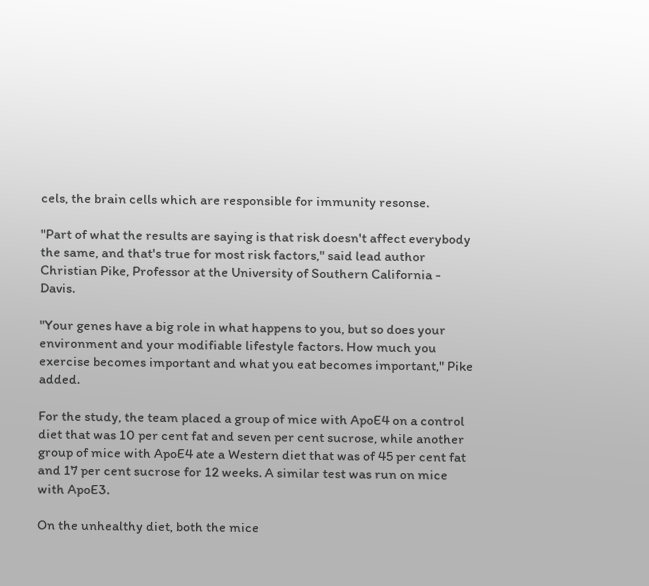cels, the brain cells which are responsible for immunity resonse.

"Part of what the results are saying is that risk doesn't affect everybody the same, and that's true for most risk factors," said lead author Christian Pike, Professor at the University of Southern California - Davis.

"Your genes have a big role in what happens to you, but so does your environment and your modifiable lifestyle factors. How much you exercise becomes important and what you eat becomes important," Pike added.

For the study, the team placed a group of mice with ApoE4 on a control diet that was 10 per cent fat and seven per cent sucrose, while another group of mice with ApoE4 ate a Western diet that was of 45 per cent fat and 17 per cent sucrose for 12 weeks. A similar test was run on mice with ApoE3.

On the unhealthy diet, both the mice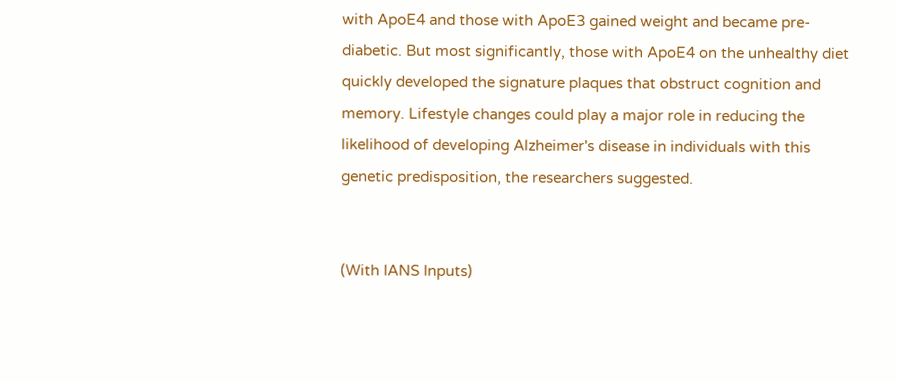with ApoE4 and those with ApoE3 gained weight and became pre-diabetic. But most significantly, those with ApoE4 on the unhealthy diet quickly developed the signature plaques that obstruct cognition and memory. Lifestyle changes could play a major role in reducing the likelihood of developing Alzheimer's disease in individuals with this genetic predisposition, the researchers suggested.


(With IANS Inputs)